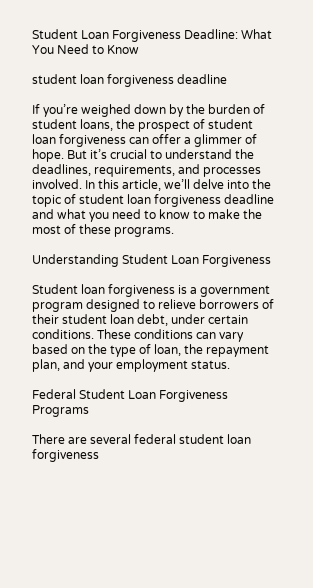Student Loan Forgiveness Deadline: What You Need to Know

student loan forgiveness deadline

If you’re weighed down by the burden of student loans, the prospect of student loan forgiveness can offer a glimmer of hope. But it’s crucial to understand the deadlines, requirements, and processes involved. In this article, we’ll delve into the topic of student loan forgiveness deadline and what you need to know to make the most of these programs.

Understanding Student Loan Forgiveness

Student loan forgiveness is a government program designed to relieve borrowers of their student loan debt, under certain conditions. These conditions can vary based on the type of loan, the repayment plan, and your employment status.

Federal Student Loan Forgiveness Programs

There are several federal student loan forgiveness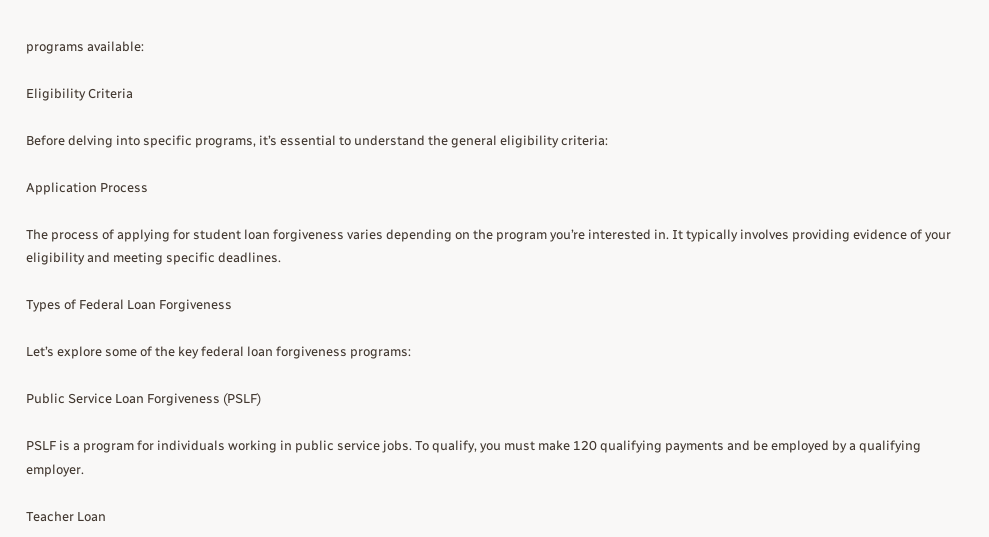programs available:

Eligibility Criteria

Before delving into specific programs, it’s essential to understand the general eligibility criteria:

Application Process

The process of applying for student loan forgiveness varies depending on the program you’re interested in. It typically involves providing evidence of your eligibility and meeting specific deadlines.

Types of Federal Loan Forgiveness

Let’s explore some of the key federal loan forgiveness programs:

Public Service Loan Forgiveness (PSLF)

PSLF is a program for individuals working in public service jobs. To qualify, you must make 120 qualifying payments and be employed by a qualifying employer.

Teacher Loan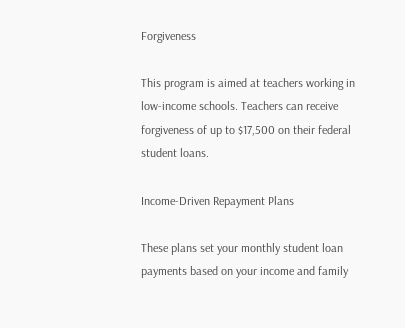Forgiveness

This program is aimed at teachers working in low-income schools. Teachers can receive forgiveness of up to $17,500 on their federal student loans.

Income-Driven Repayment Plans

These plans set your monthly student loan payments based on your income and family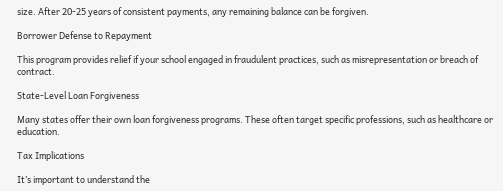size. After 20-25 years of consistent payments, any remaining balance can be forgiven.

Borrower Defense to Repayment

This program provides relief if your school engaged in fraudulent practices, such as misrepresentation or breach of contract.

State-Level Loan Forgiveness

Many states offer their own loan forgiveness programs. These often target specific professions, such as healthcare or education.

Tax Implications

It’s important to understand the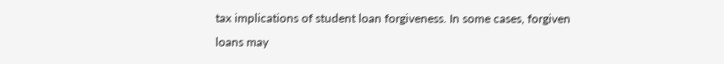tax implications of student loan forgiveness. In some cases, forgiven loans may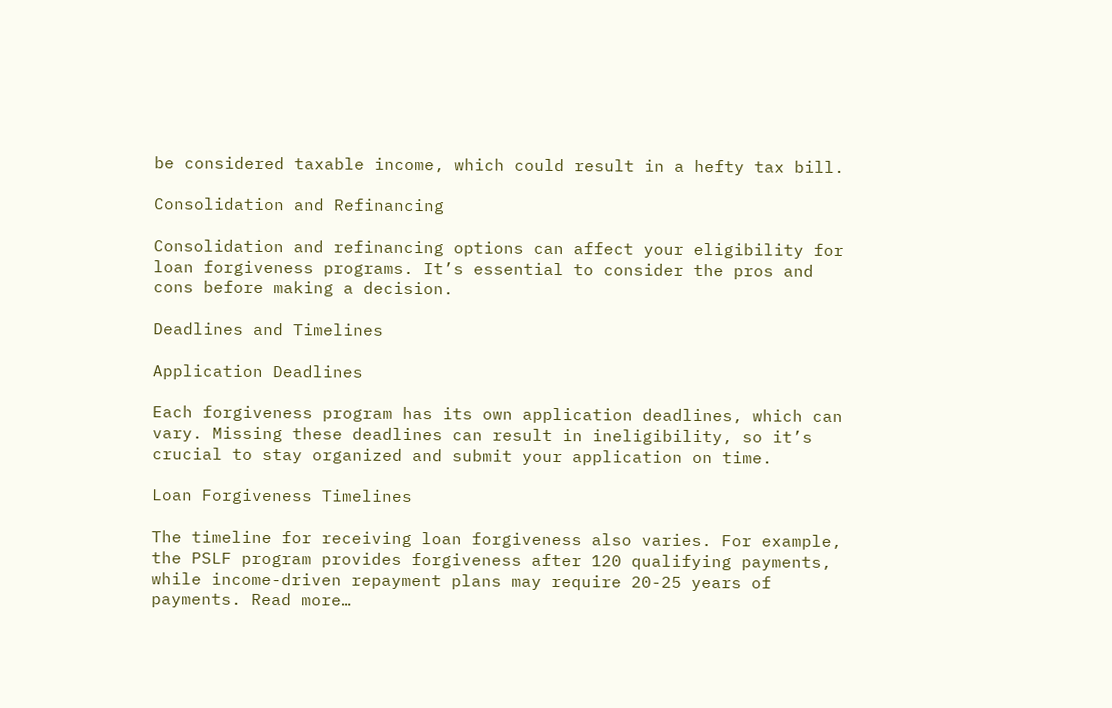be considered taxable income, which could result in a hefty tax bill.

Consolidation and Refinancing

Consolidation and refinancing options can affect your eligibility for loan forgiveness programs. It’s essential to consider the pros and cons before making a decision.

Deadlines and Timelines

Application Deadlines

Each forgiveness program has its own application deadlines, which can vary. Missing these deadlines can result in ineligibility, so it’s crucial to stay organized and submit your application on time.

Loan Forgiveness Timelines

The timeline for receiving loan forgiveness also varies. For example, the PSLF program provides forgiveness after 120 qualifying payments, while income-driven repayment plans may require 20-25 years of payments. Read more…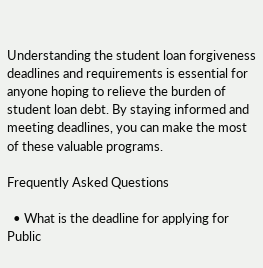Understanding the student loan forgiveness deadlines and requirements is essential for anyone hoping to relieve the burden of student loan debt. By staying informed and meeting deadlines, you can make the most of these valuable programs.

Frequently Asked Questions

  • What is the deadline for applying for Public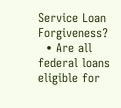Service Loan Forgiveness?
  • Are all federal loans eligible for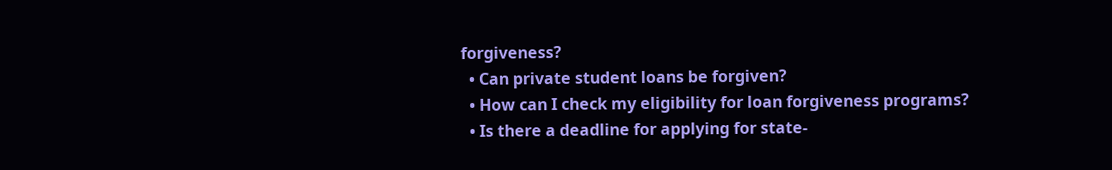forgiveness?
  • Can private student loans be forgiven?
  • How can I check my eligibility for loan forgiveness programs?
  • Is there a deadline for applying for state-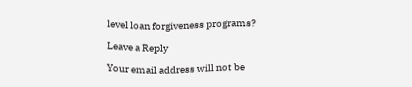level loan forgiveness programs?

Leave a Reply

Your email address will not be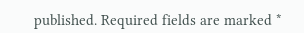published. Required fields are marked *